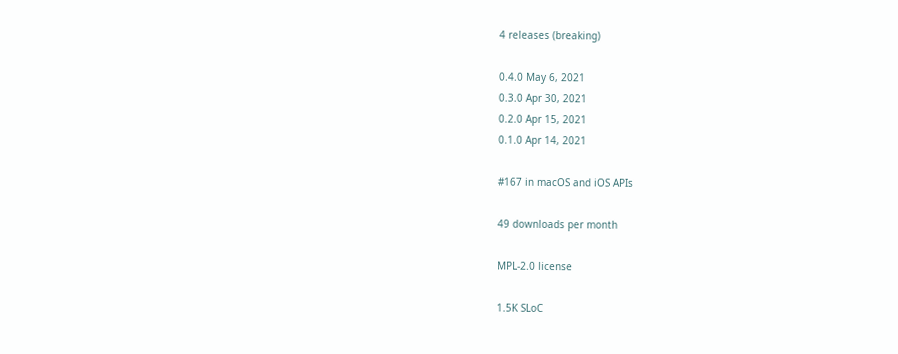4 releases (breaking)

0.4.0 May 6, 2021
0.3.0 Apr 30, 2021
0.2.0 Apr 15, 2021
0.1.0 Apr 14, 2021

#167 in macOS and iOS APIs

49 downloads per month

MPL-2.0 license

1.5K SLoC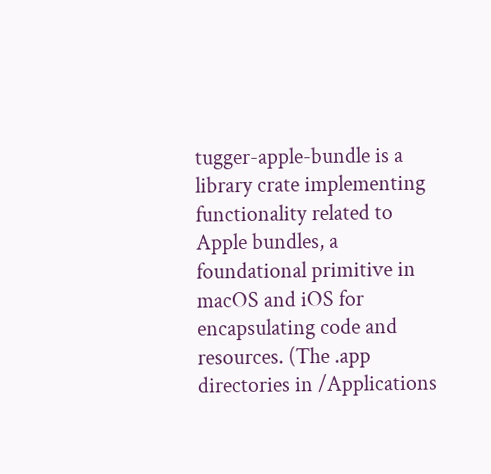tugger-apple-bundle is a library crate implementing functionality related to Apple bundles, a foundational primitive in macOS and iOS for encapsulating code and resources. (The .app directories in /Applications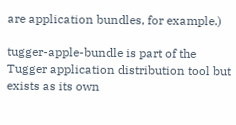are application bundles, for example.)

tugger-apple-bundle is part of the Tugger application distribution tool but exists as its own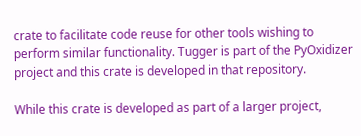crate to facilitate code reuse for other tools wishing to perform similar functionality. Tugger is part of the PyOxidizer project and this crate is developed in that repository.

While this crate is developed as part of a larger project,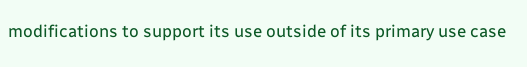modifications to support its use outside of its primary use case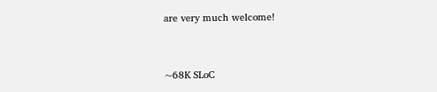are very much welcome!


~68K SLoC